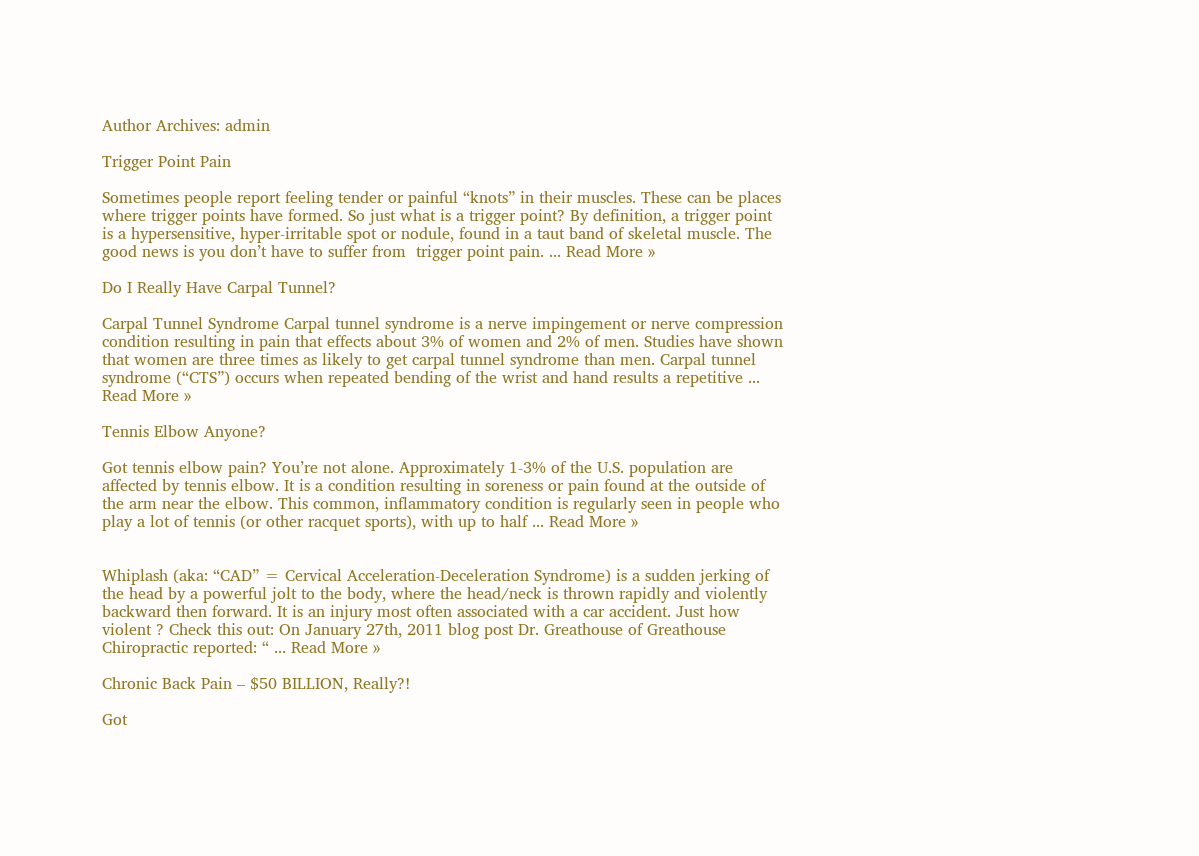Author Archives: admin

Trigger Point Pain

Sometimes people report feeling tender or painful “knots” in their muscles. These can be places where trigger points have formed. So just what is a trigger point? By definition, a trigger point is a hypersensitive, hyper-irritable spot or nodule, found in a taut band of skeletal muscle. The good news is you don’t have to suffer from  trigger point pain. ... Read More »

Do I Really Have Carpal Tunnel?

Carpal Tunnel Syndrome Carpal tunnel syndrome is a nerve impingement or nerve compression condition resulting in pain that effects about 3% of women and 2% of men. Studies have shown that women are three times as likely to get carpal tunnel syndrome than men. Carpal tunnel syndrome (“CTS”) occurs when repeated bending of the wrist and hand results a repetitive ... Read More »

Tennis Elbow Anyone?

Got tennis elbow pain? You’re not alone. Approximately 1-3% of the U.S. population are affected by tennis elbow. It is a condition resulting in soreness or pain found at the outside of the arm near the elbow. This common, inflammatory condition is regularly seen in people who play a lot of tennis (or other racquet sports), with up to half ... Read More »


Whiplash (aka: “CAD” = Cervical Acceleration-Deceleration Syndrome) is a sudden jerking of the head by a powerful jolt to the body, where the head/neck is thrown rapidly and violently backward then forward. It is an injury most often associated with a car accident. Just how violent ? Check this out: On January 27th, 2011 blog post Dr. Greathouse of Greathouse Chiropractic reported: “ ... Read More »

Chronic Back Pain – $50 BILLION, Really?!

Got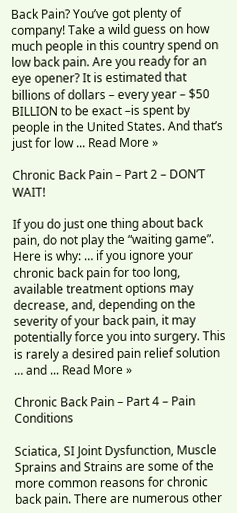Back Pain? You’ve got plenty of company! Take a wild guess on how much people in this country spend on low back pain. Are you ready for an eye opener? It is estimated that billions of dollars – every year – $50 BILLION to be exact –is spent by people in the United States. And that’s just for low ... Read More »

Chronic Back Pain – Part 2 – DON’T WAIT!

If you do just one thing about back pain, do not play the “waiting game”.   Here is why: … if you ignore your chronic back pain for too long, available treatment options may decrease, and, depending on the severity of your back pain, it may potentially force you into surgery. This is rarely a desired pain relief solution … and ... Read More »

Chronic Back Pain – Part 4 – Pain Conditions

Sciatica, SI Joint Dysfunction, Muscle Sprains and Strains are some of the more common reasons for chronic back pain. There are numerous other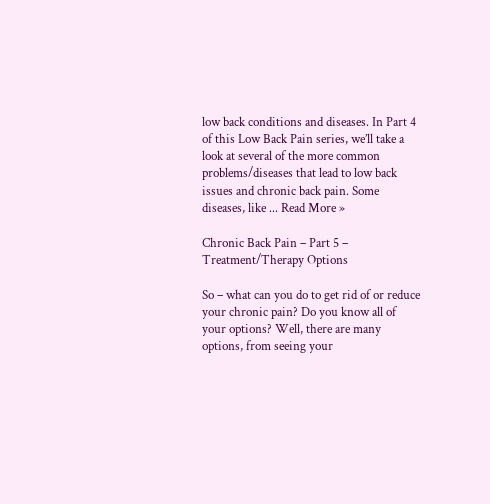low back conditions and diseases. In Part 4 of this Low Back Pain series, we’ll take a look at several of the more common problems/diseases that lead to low back issues and chronic back pain. Some diseases, like ... Read More »

Chronic Back Pain – Part 5 – Treatment/Therapy Options

So – what can you do to get rid of or reduce your chronic pain? Do you know all of your options? Well, there are many options, from seeing your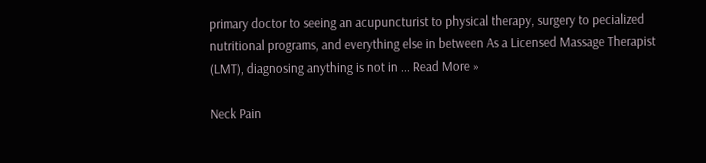primary doctor to seeing an acupuncturist to physical therapy, surgery to pecialized nutritional programs, and everything else in between As a Licensed Massage Therapist (LMT), diagnosing anything is not in ... Read More »

Neck Pain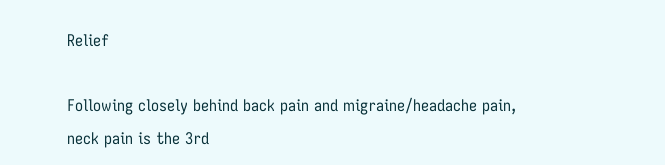Relief

Following closely behind back pain and migraine/headache pain, neck pain is the 3rd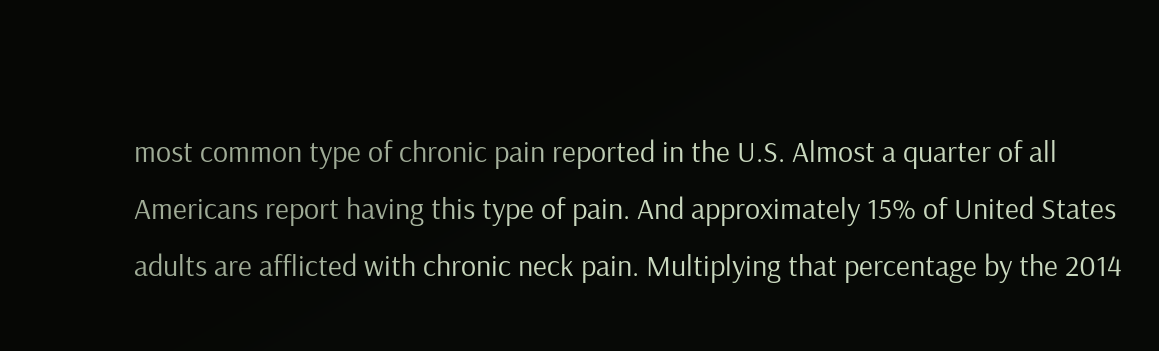most common type of chronic pain reported in the U.S. Almost a quarter of all Americans report having this type of pain. And approximately 15% of United States adults are afflicted with chronic neck pain. Multiplying that percentage by the 2014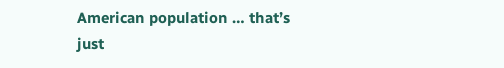American population … that’s just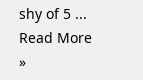shy of 5 ... Read More »